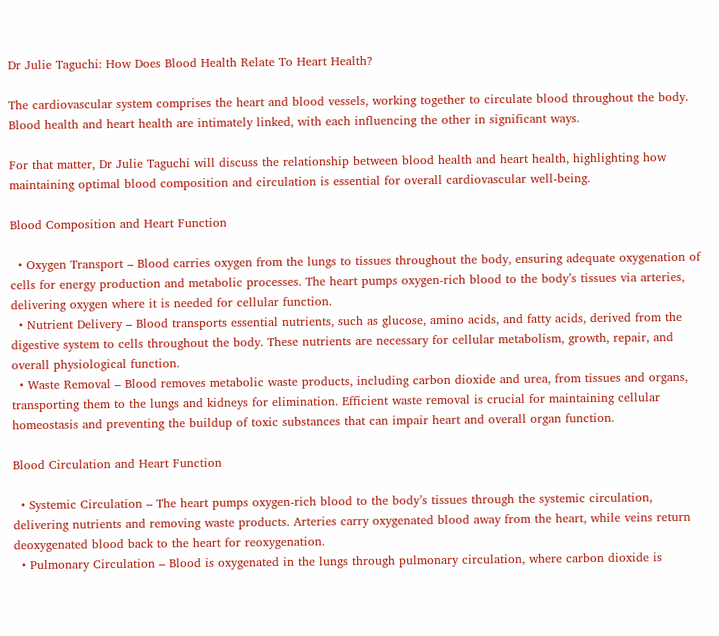Dr Julie Taguchi: How Does Blood Health Relate To Heart Health?

The cardiovascular system comprises the heart and blood vessels, working together to circulate blood throughout the body. Blood health and heart health are intimately linked, with each influencing the other in significant ways.

For that matter, Dr Julie Taguchi will discuss the relationship between blood health and heart health, highlighting how maintaining optimal blood composition and circulation is essential for overall cardiovascular well-being.

Blood Composition and Heart Function

  • Oxygen Transport – Blood carries oxygen from the lungs to tissues throughout the body, ensuring adequate oxygenation of cells for energy production and metabolic processes. The heart pumps oxygen-rich blood to the body’s tissues via arteries, delivering oxygen where it is needed for cellular function.
  • Nutrient Delivery – Blood transports essential nutrients, such as glucose, amino acids, and fatty acids, derived from the digestive system to cells throughout the body. These nutrients are necessary for cellular metabolism, growth, repair, and overall physiological function.
  • Waste Removal – Blood removes metabolic waste products, including carbon dioxide and urea, from tissues and organs, transporting them to the lungs and kidneys for elimination. Efficient waste removal is crucial for maintaining cellular homeostasis and preventing the buildup of toxic substances that can impair heart and overall organ function.

Blood Circulation and Heart Function

  • Systemic Circulation – The heart pumps oxygen-rich blood to the body’s tissues through the systemic circulation, delivering nutrients and removing waste products. Arteries carry oxygenated blood away from the heart, while veins return deoxygenated blood back to the heart for reoxygenation.
  • Pulmonary Circulation – Blood is oxygenated in the lungs through pulmonary circulation, where carbon dioxide is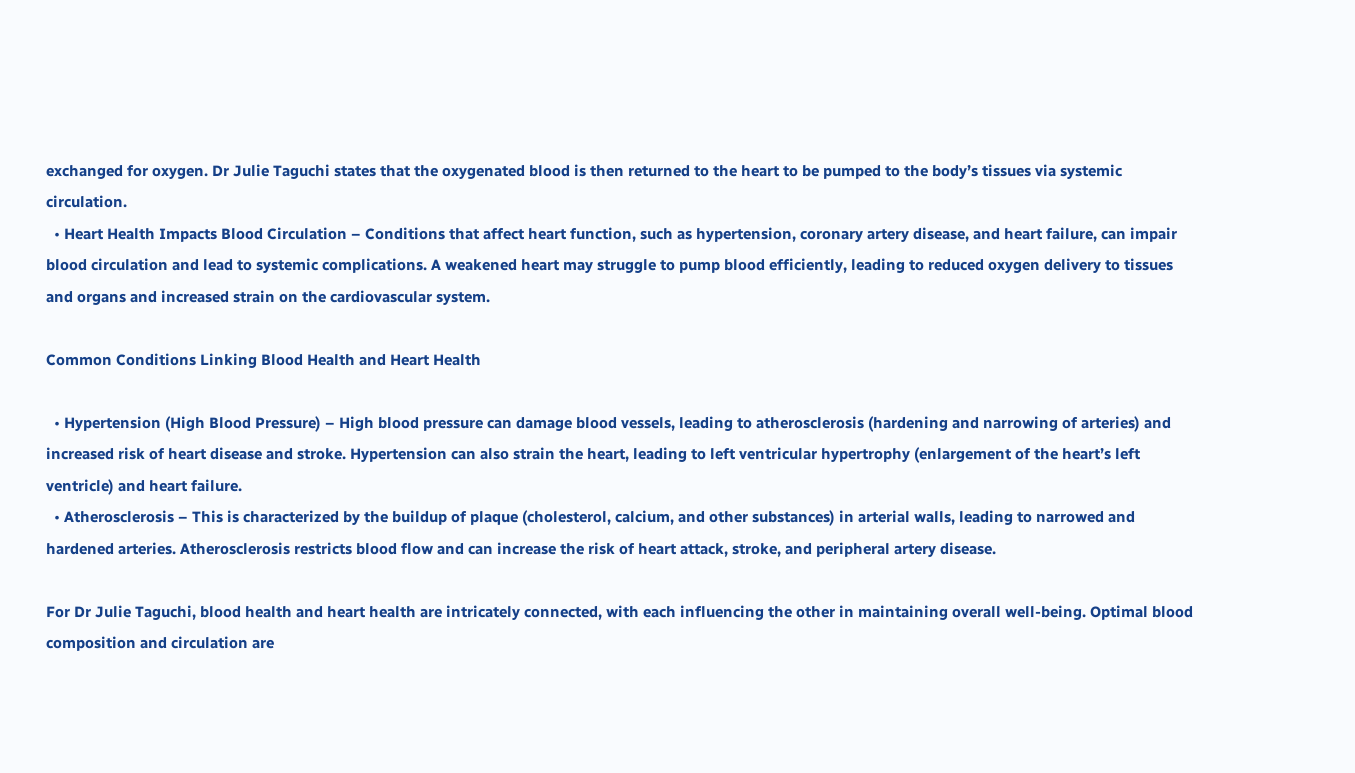exchanged for oxygen. Dr Julie Taguchi states that the oxygenated blood is then returned to the heart to be pumped to the body’s tissues via systemic circulation.
  • Heart Health Impacts Blood Circulation – Conditions that affect heart function, such as hypertension, coronary artery disease, and heart failure, can impair blood circulation and lead to systemic complications. A weakened heart may struggle to pump blood efficiently, leading to reduced oxygen delivery to tissues and organs and increased strain on the cardiovascular system.

Common Conditions Linking Blood Health and Heart Health

  • Hypertension (High Blood Pressure) – High blood pressure can damage blood vessels, leading to atherosclerosis (hardening and narrowing of arteries) and increased risk of heart disease and stroke. Hypertension can also strain the heart, leading to left ventricular hypertrophy (enlargement of the heart’s left ventricle) and heart failure.
  • Atherosclerosis – This is characterized by the buildup of plaque (cholesterol, calcium, and other substances) in arterial walls, leading to narrowed and hardened arteries. Atherosclerosis restricts blood flow and can increase the risk of heart attack, stroke, and peripheral artery disease.

For Dr Julie Taguchi, blood health and heart health are intricately connected, with each influencing the other in maintaining overall well-being. Optimal blood composition and circulation are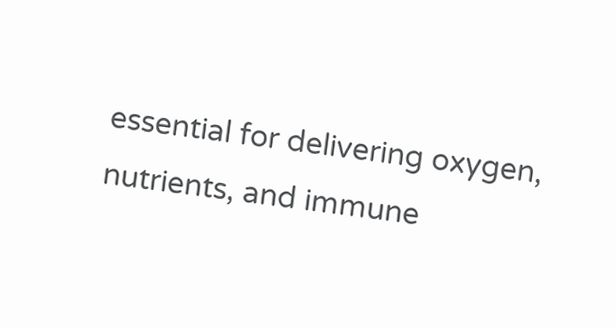essential for delivering oxygen, nutrients, and immune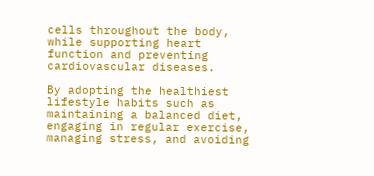cells throughout the body, while supporting heart function and preventing cardiovascular diseases.

By adopting the healthiest lifestyle habits such as maintaining a balanced diet, engaging in regular exercise, managing stress, and avoiding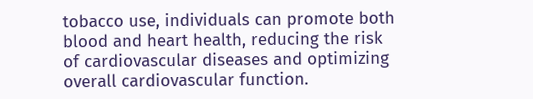tobacco use, individuals can promote both blood and heart health, reducing the risk of cardiovascular diseases and optimizing overall cardiovascular function.